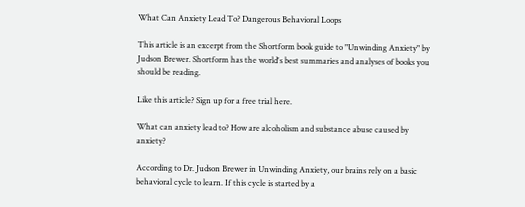What Can Anxiety Lead To? Dangerous Behavioral Loops

This article is an excerpt from the Shortform book guide to "Unwinding Anxiety" by Judson Brewer. Shortform has the world's best summaries and analyses of books you should be reading.

Like this article? Sign up for a free trial here.

What can anxiety lead to? How are alcoholism and substance abuse caused by anxiety?

According to Dr. Judson Brewer in Unwinding Anxiety, our brains rely on a basic behavioral cycle to learn. If this cycle is started by a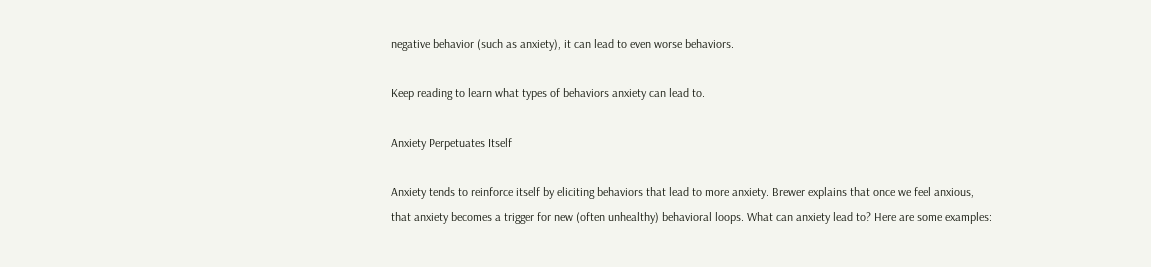negative behavior (such as anxiety), it can lead to even worse behaviors.

Keep reading to learn what types of behaviors anxiety can lead to.

Anxiety Perpetuates Itself

Anxiety tends to reinforce itself by eliciting behaviors that lead to more anxiety. Brewer explains that once we feel anxious, that anxiety becomes a trigger for new (often unhealthy) behavioral loops. What can anxiety lead to? Here are some examples: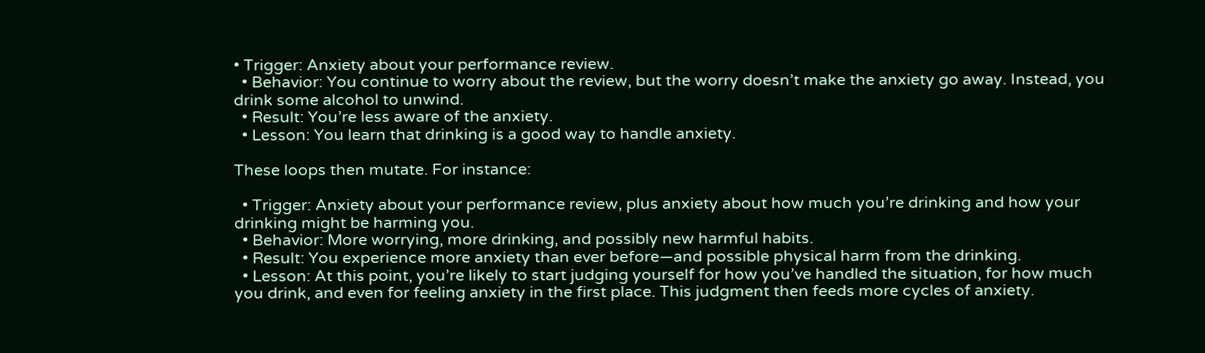• Trigger: Anxiety about your performance review.
  • Behavior: You continue to worry about the review, but the worry doesn’t make the anxiety go away. Instead, you drink some alcohol to unwind.
  • Result: You’re less aware of the anxiety.
  • Lesson: You learn that drinking is a good way to handle anxiety.

These loops then mutate. For instance:

  • Trigger: Anxiety about your performance review, plus anxiety about how much you’re drinking and how your drinking might be harming you.
  • Behavior: More worrying, more drinking, and possibly new harmful habits.
  • Result: You experience more anxiety than ever before—and possible physical harm from the drinking.
  • Lesson: At this point, you’re likely to start judging yourself for how you’ve handled the situation, for how much you drink, and even for feeling anxiety in the first place. This judgment then feeds more cycles of anxiety.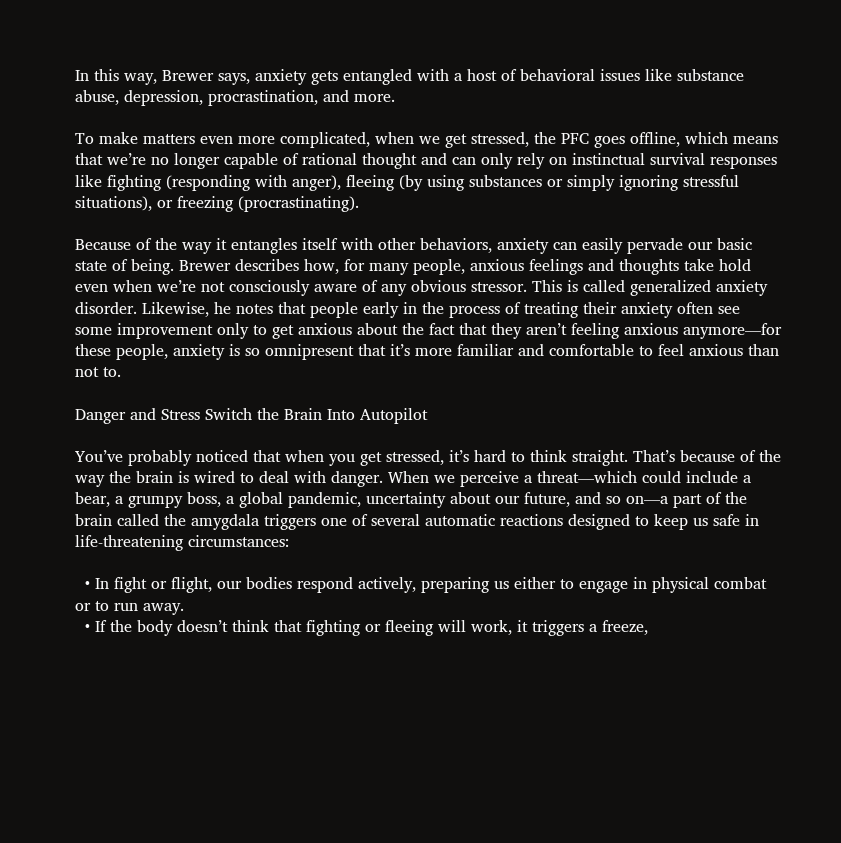In this way, Brewer says, anxiety gets entangled with a host of behavioral issues like substance abuse, depression, procrastination, and more.

To make matters even more complicated, when we get stressed, the PFC goes offline, which means that we’re no longer capable of rational thought and can only rely on instinctual survival responses like fighting (responding with anger), fleeing (by using substances or simply ignoring stressful situations), or freezing (procrastinating).

Because of the way it entangles itself with other behaviors, anxiety can easily pervade our basic state of being. Brewer describes how, for many people, anxious feelings and thoughts take hold even when we’re not consciously aware of any obvious stressor. This is called generalized anxiety disorder. Likewise, he notes that people early in the process of treating their anxiety often see some improvement only to get anxious about the fact that they aren’t feeling anxious anymore—for these people, anxiety is so omnipresent that it’s more familiar and comfortable to feel anxious than not to.

Danger and Stress Switch the Brain Into Autopilot

You’ve probably noticed that when you get stressed, it’s hard to think straight. That’s because of the way the brain is wired to deal with danger. When we perceive a threat—which could include a bear, a grumpy boss, a global pandemic, uncertainty about our future, and so on—a part of the brain called the amygdala triggers one of several automatic reactions designed to keep us safe in life-threatening circumstances:

  • In fight or flight, our bodies respond actively, preparing us either to engage in physical combat or to run away.
  • If the body doesn’t think that fighting or fleeing will work, it triggers a freeze,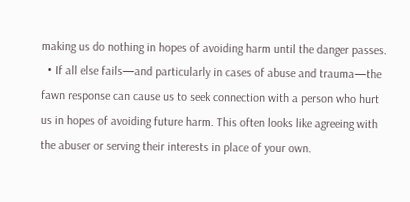making us do nothing in hopes of avoiding harm until the danger passes.
  • If all else fails—and particularly in cases of abuse and trauma—the fawn response can cause us to seek connection with a person who hurt us in hopes of avoiding future harm. This often looks like agreeing with the abuser or serving their interests in place of your own.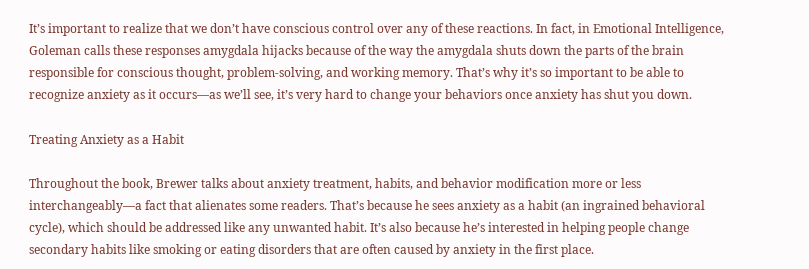It’s important to realize that we don’t have conscious control over any of these reactions. In fact, in Emotional Intelligence, Goleman calls these responses amygdala hijacks because of the way the amygdala shuts down the parts of the brain responsible for conscious thought, problem-solving, and working memory. That’s why it’s so important to be able to recognize anxiety as it occurs—as we’ll see, it’s very hard to change your behaviors once anxiety has shut you down.

Treating Anxiety as a Habit

Throughout the book, Brewer talks about anxiety treatment, habits, and behavior modification more or less interchangeably—a fact that alienates some readers. That’s because he sees anxiety as a habit (an ingrained behavioral cycle), which should be addressed like any unwanted habit. It’s also because he’s interested in helping people change secondary habits like smoking or eating disorders that are often caused by anxiety in the first place.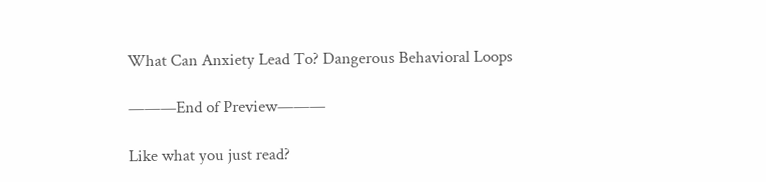What Can Anxiety Lead To? Dangerous Behavioral Loops

———End of Preview———

Like what you just read?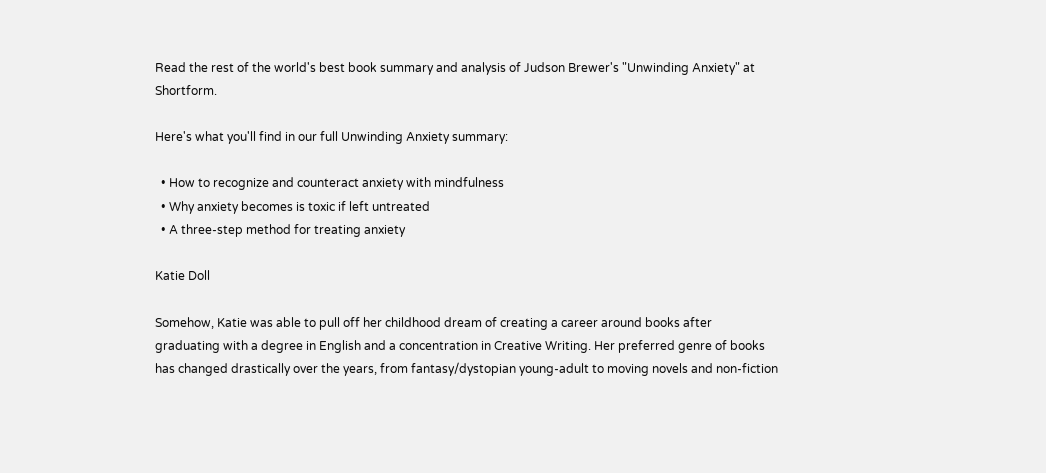Read the rest of the world's best book summary and analysis of Judson Brewer's "Unwinding Anxiety" at Shortform.

Here's what you'll find in our full Unwinding Anxiety summary:

  • How to recognize and counteract anxiety with mindfulness
  • Why anxiety becomes is toxic if left untreated
  • A three-step method for treating anxiety

Katie Doll

Somehow, Katie was able to pull off her childhood dream of creating a career around books after graduating with a degree in English and a concentration in Creative Writing. Her preferred genre of books has changed drastically over the years, from fantasy/dystopian young-adult to moving novels and non-fiction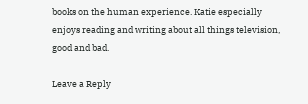books on the human experience. Katie especially enjoys reading and writing about all things television, good and bad.

Leave a Reply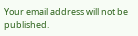Your email address will not be published.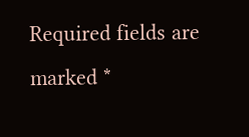Required fields are marked *